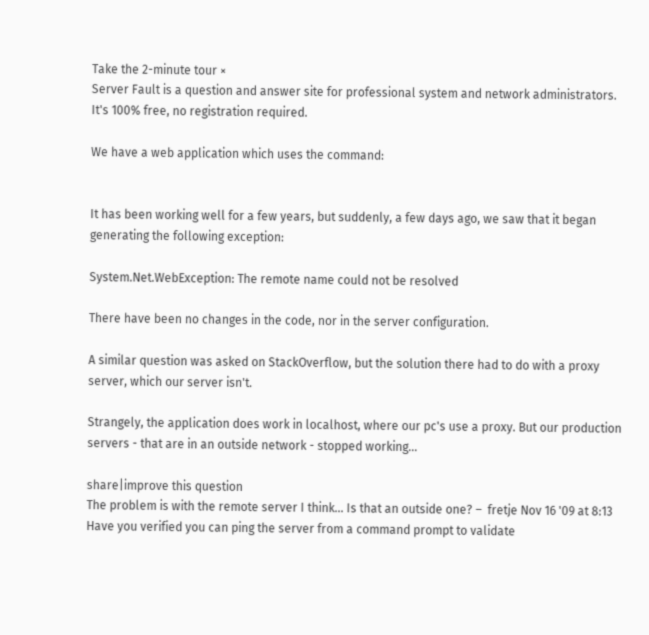Take the 2-minute tour ×
Server Fault is a question and answer site for professional system and network administrators. It's 100% free, no registration required.

We have a web application which uses the command:


It has been working well for a few years, but suddenly, a few days ago, we saw that it began generating the following exception:

System.Net.WebException: The remote name could not be resolved

There have been no changes in the code, nor in the server configuration.

A similar question was asked on StackOverflow, but the solution there had to do with a proxy server, which our server isn't.

Strangely, the application does work in localhost, where our pc's use a proxy. But our production servers - that are in an outside network - stopped working...

share|improve this question
The problem is with the remote server I think... Is that an outside one? –  fretje Nov 16 '09 at 8:13
Have you verified you can ping the server from a command prompt to validate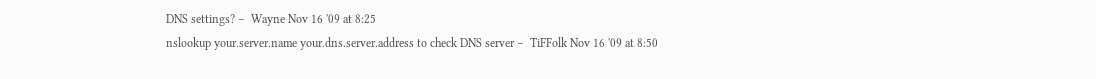DNS settings? –  Wayne Nov 16 '09 at 8:25
nslookup your.server.name your.dns.server.address to check DNS server –  TiFFolk Nov 16 '09 at 8:50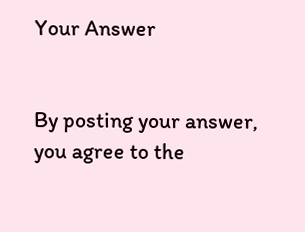Your Answer


By posting your answer, you agree to the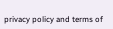privacy policy and terms of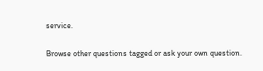service.

Browse other questions tagged or ask your own question.